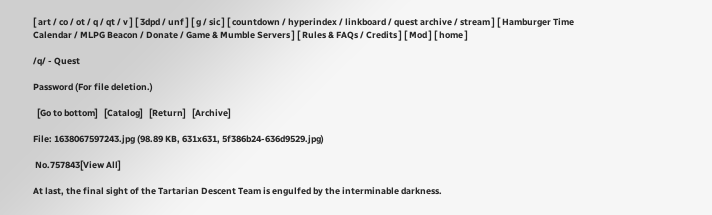[ art / co / ot / q / qt / v ] [ 3dpd / unf ] [ g / sic ] [ countdown / hyperindex / linkboard / quest archive / stream ] [ Hamburger Time Calendar / MLPG Beacon / Donate / Game & Mumble Servers ] [ Rules & FAQs / Credits ] [ Mod ] [ home ]

/q/ - Quest

Password (For file deletion.)

  [Go to bottom]   [Catalog]   [Return]   [Archive]

File: 1638067597243.jpg (98.89 KB, 631x631, 5f386b24-636d9529.jpg)

 No.757843[View All]

At last, the final sight of the Tartarian Descent Team is engulfed by the interminable darkness.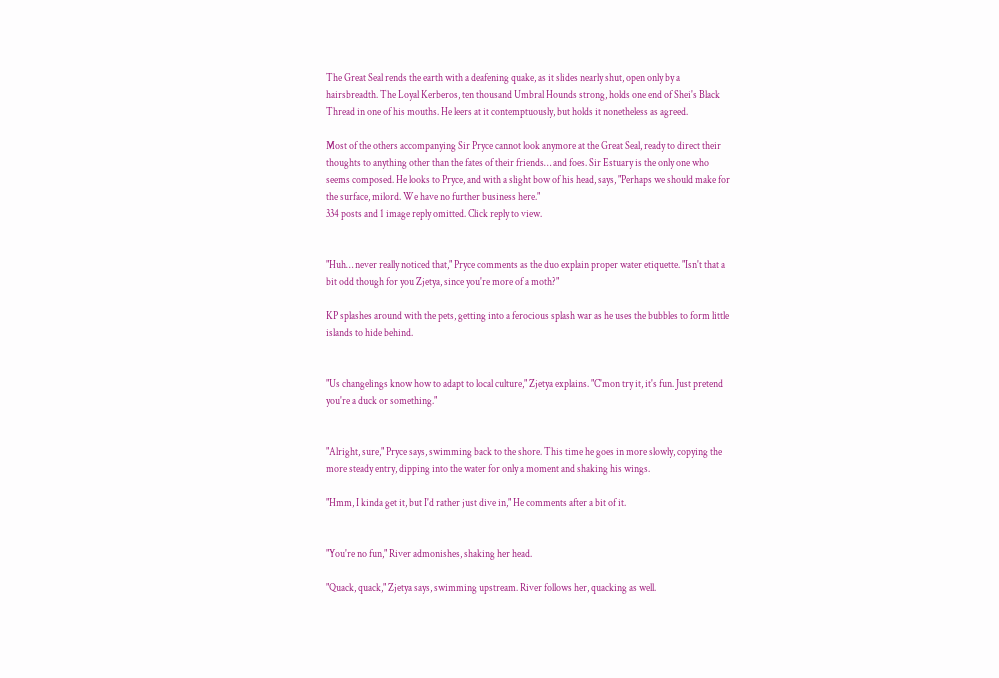The Great Seal rends the earth with a deafening quake, as it slides nearly shut, open only by a hairsbreadth. The Loyal Kerberos, ten thousand Umbral Hounds strong, holds one end of Shei's Black Thread in one of his mouths. He leers at it contemptuously, but holds it nonetheless as agreed.

Most of the others accompanying Sir Pryce cannot look anymore at the Great Seal, ready to direct their thoughts to anything other than the fates of their friends… and foes. Sir Estuary is the only one who seems composed. He looks to Pryce, and with a slight bow of his head, says, "Perhaps we should make for the surface, milord. We have no further business here."
334 posts and 1 image reply omitted. Click reply to view.


"Huh… never really noticed that," Pryce comments as the duo explain proper water etiquette. "Isn't that a bit odd though for you Zjetya, since you're more of a moth?"

KP splashes around with the pets, getting into a ferocious splash war as he uses the bubbles to form little islands to hide behind.


"Us changelings know how to adapt to local culture," Zjetya explains. "C'mon try it, it's fun. Just pretend you're a duck or something."


"Alright, sure," Pryce says, swimming back to the shore. This time he goes in more slowly, copying the more steady entry, dipping into the water for only a moment and shaking his wings.

"Hmm, I kinda get it, but I'd rather just dive in," He comments after a bit of it.


"You're no fun," River admonishes, shaking her head.

"Quack, quack," Zjetya says, swimming upstream. River follows her, quacking as well.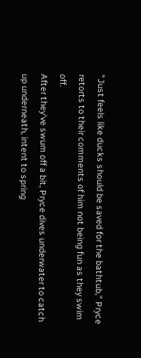"Just feels like ducks should be saved for the bathtub," Pryce retorts to their comments of him not being fun as they swim off.
After they've swum off a bit, Pryce dives underwater to catch up underneath, intent to spring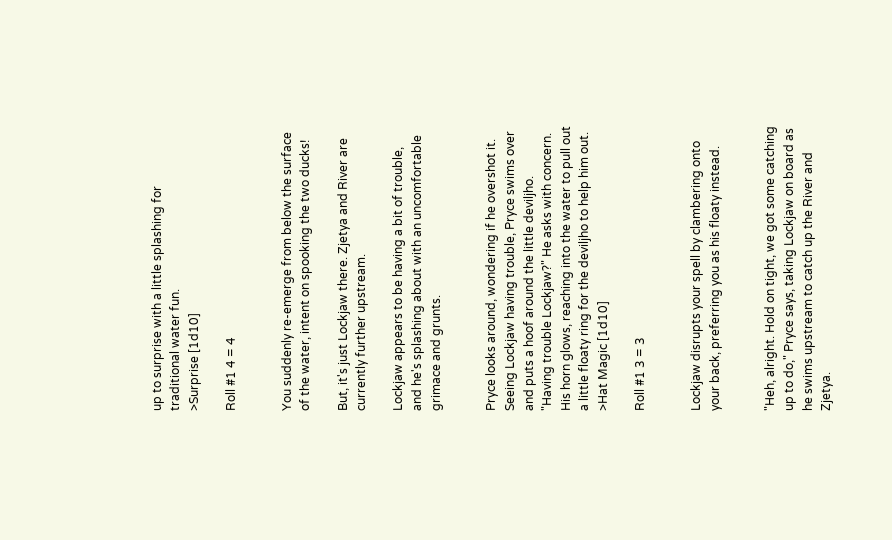up to surprise with a little splashing for traditional water fun.
>Surprise [1d10]

Roll #1 4 = 4


You suddenly re-emerge from below the surface of the water, intent on spooking the two ducks!

But, it's just Lockjaw there. Zjetya and River are currently further upstream.

Lockjaw appears to be having a bit of trouble, and he's splashing about with an uncomfortable grimace and grunts.


Pryce looks around, wondering if he overshot it. Seeing Lockjaw having trouble, Pryce swims over and puts a hoof around the little deviljho.
"Having trouble Lockjaw?" He asks with concern. His horn glows, reaching into the water to pull out a little floaty ring for the deviljho to help him out.
>Hat Magic [1d10]

Roll #1 3 = 3


Lockjaw disrupts your spell by clambering onto your back, preferring you as his floaty instead.


"Heh, alright. Hold on tight, we got some catching up to do," Pryce says, taking Lockjaw on board as he swims upstream to catch up the River and Zjetya.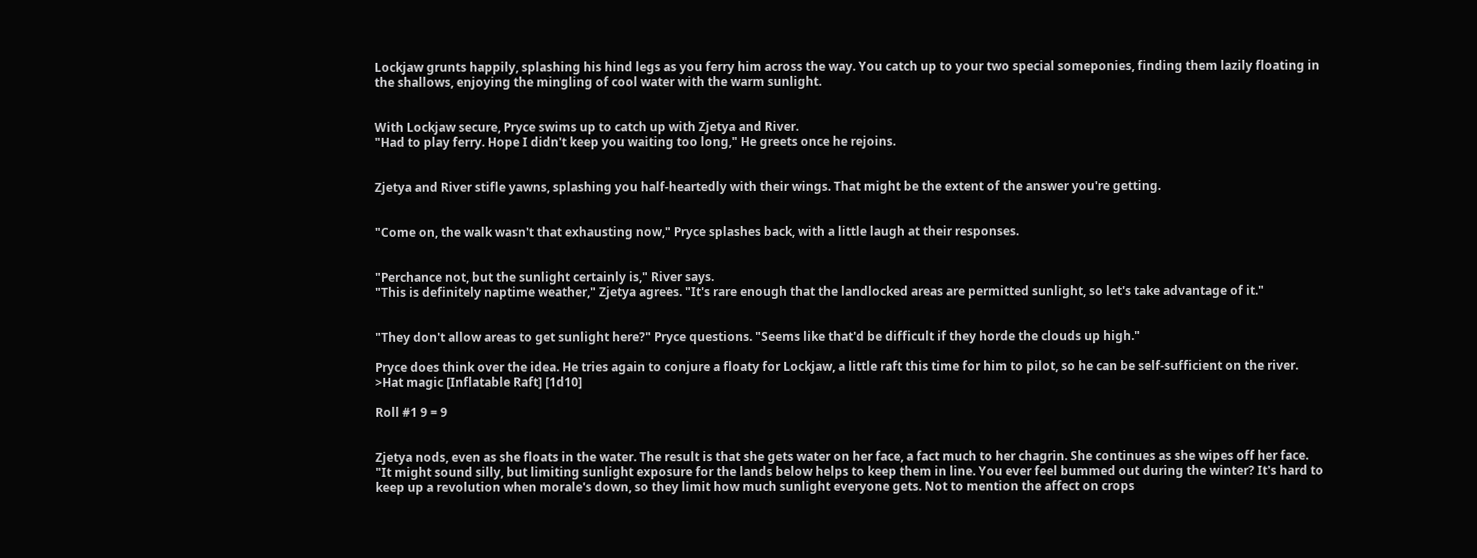Lockjaw grunts happily, splashing his hind legs as you ferry him across the way. You catch up to your two special someponies, finding them lazily floating in the shallows, enjoying the mingling of cool water with the warm sunlight.


With Lockjaw secure, Pryce swims up to catch up with Zjetya and River.
"Had to play ferry. Hope I didn't keep you waiting too long," He greets once he rejoins.


Zjetya and River stifle yawns, splashing you half-heartedly with their wings. That might be the extent of the answer you're getting.


"Come on, the walk wasn't that exhausting now," Pryce splashes back, with a little laugh at their responses.


"Perchance not, but the sunlight certainly is," River says.
"This is definitely naptime weather," Zjetya agrees. "It's rare enough that the landlocked areas are permitted sunlight, so let's take advantage of it."


"They don't allow areas to get sunlight here?" Pryce questions. "Seems like that'd be difficult if they horde the clouds up high."

Pryce does think over the idea. He tries again to conjure a floaty for Lockjaw, a little raft this time for him to pilot, so he can be self-sufficient on the river.
>Hat magic [Inflatable Raft] [1d10]

Roll #1 9 = 9


Zjetya nods, even as she floats in the water. The result is that she gets water on her face, a fact much to her chagrin. She continues as she wipes off her face. "It might sound silly, but limiting sunlight exposure for the lands below helps to keep them in line. You ever feel bummed out during the winter? It's hard to keep up a revolution when morale's down, so they limit how much sunlight everyone gets. Not to mention the affect on crops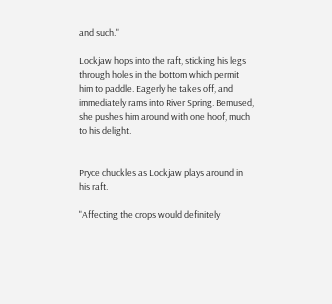and such."

Lockjaw hops into the raft, sticking his legs through holes in the bottom which permit him to paddle. Eagerly he takes off, and immediately rams into River Spring. Bemused, she pushes him around with one hoof, much to his delight.


Pryce chuckles as Lockjaw plays around in his raft.

"Affecting the crops would definitely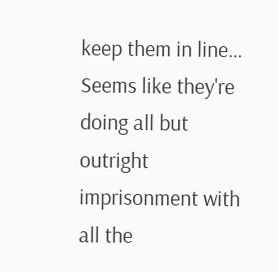keep them in line… Seems like they're doing all but outright imprisonment with all the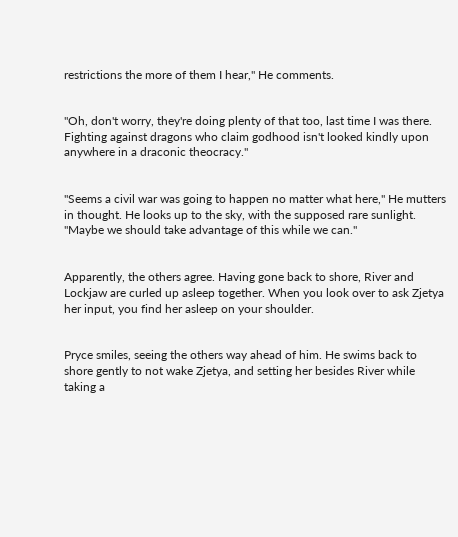restrictions the more of them I hear," He comments.


"Oh, don't worry, they're doing plenty of that too, last time I was there. Fighting against dragons who claim godhood isn't looked kindly upon anywhere in a draconic theocracy."


"Seems a civil war was going to happen no matter what here," He mutters in thought. He looks up to the sky, with the supposed rare sunlight.
"Maybe we should take advantage of this while we can."


Apparently, the others agree. Having gone back to shore, River and Lockjaw are curled up asleep together. When you look over to ask Zjetya her input, you find her asleep on your shoulder.


Pryce smiles, seeing the others way ahead of him. He swims back to shore gently to not wake Zjetya, and setting her besides River while taking a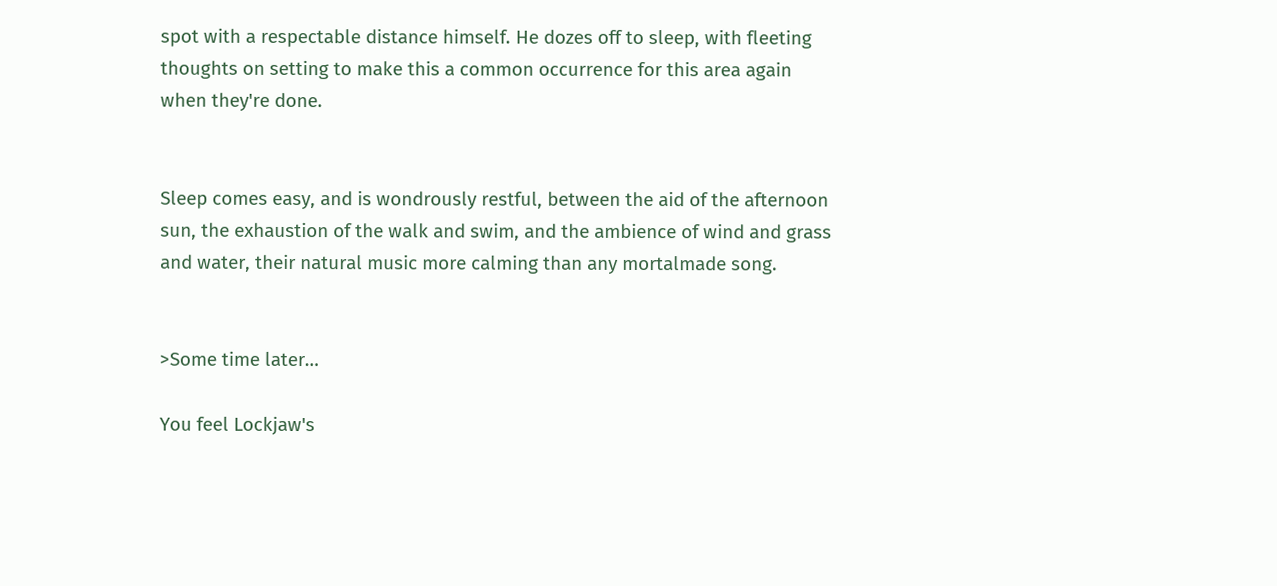spot with a respectable distance himself. He dozes off to sleep, with fleeting thoughts on setting to make this a common occurrence for this area again when they're done.


Sleep comes easy, and is wondrously restful, between the aid of the afternoon sun, the exhaustion of the walk and swim, and the ambience of wind and grass and water, their natural music more calming than any mortalmade song.


>Some time later…

You feel Lockjaw's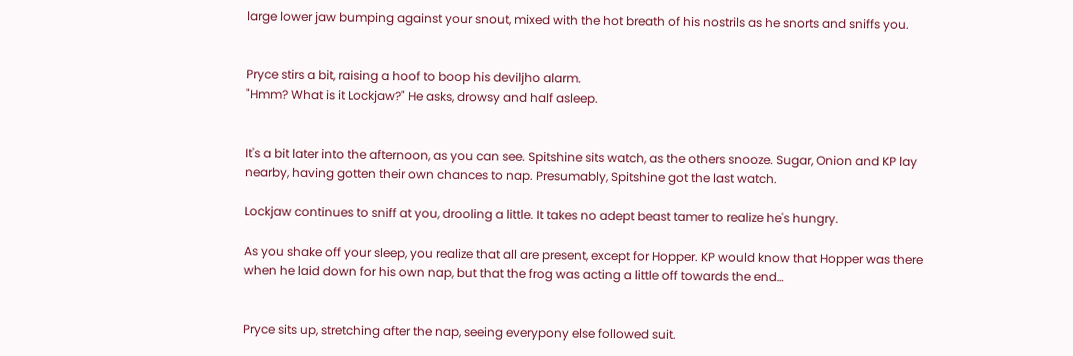large lower jaw bumping against your snout, mixed with the hot breath of his nostrils as he snorts and sniffs you.


Pryce stirs a bit, raising a hoof to boop his deviljho alarm.
"Hmm? What is it Lockjaw?" He asks, drowsy and half asleep.


It's a bit later into the afternoon, as you can see. Spitshine sits watch, as the others snooze. Sugar, Onion and KP lay nearby, having gotten their own chances to nap. Presumably, Spitshine got the last watch.

Lockjaw continues to sniff at you, drooling a little. It takes no adept beast tamer to realize he's hungry.

As you shake off your sleep, you realize that all are present, except for Hopper. KP would know that Hopper was there when he laid down for his own nap, but that the frog was acting a little off towards the end…


Pryce sits up, stretching after the nap, seeing everypony else followed suit.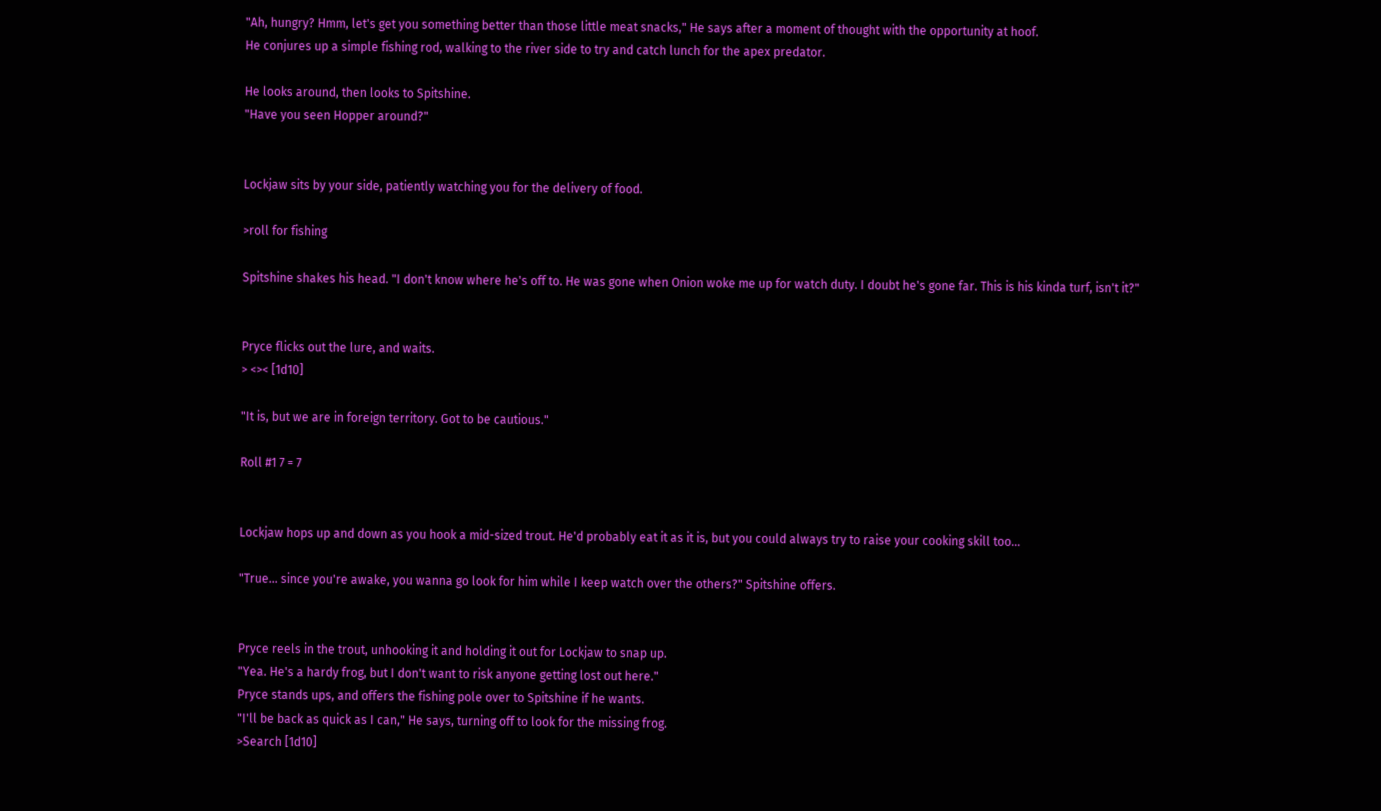"Ah, hungry? Hmm, let's get you something better than those little meat snacks," He says after a moment of thought with the opportunity at hoof.
He conjures up a simple fishing rod, walking to the river side to try and catch lunch for the apex predator.

He looks around, then looks to Spitshine.
"Have you seen Hopper around?"


Lockjaw sits by your side, patiently watching you for the delivery of food.

>roll for fishing

Spitshine shakes his head. "I don't know where he's off to. He was gone when Onion woke me up for watch duty. I doubt he's gone far. This is his kinda turf, isn't it?"


Pryce flicks out the lure, and waits.
> <>< [1d10]

"It is, but we are in foreign territory. Got to be cautious."

Roll #1 7 = 7


Lockjaw hops up and down as you hook a mid-sized trout. He'd probably eat it as it is, but you could always try to raise your cooking skill too…

"True… since you're awake, you wanna go look for him while I keep watch over the others?" Spitshine offers.


Pryce reels in the trout, unhooking it and holding it out for Lockjaw to snap up.
"Yea. He's a hardy frog, but I don't want to risk anyone getting lost out here."
Pryce stands ups, and offers the fishing pole over to Spitshine if he wants.
"I'll be back as quick as I can," He says, turning off to look for the missing frog.
>Search [1d10]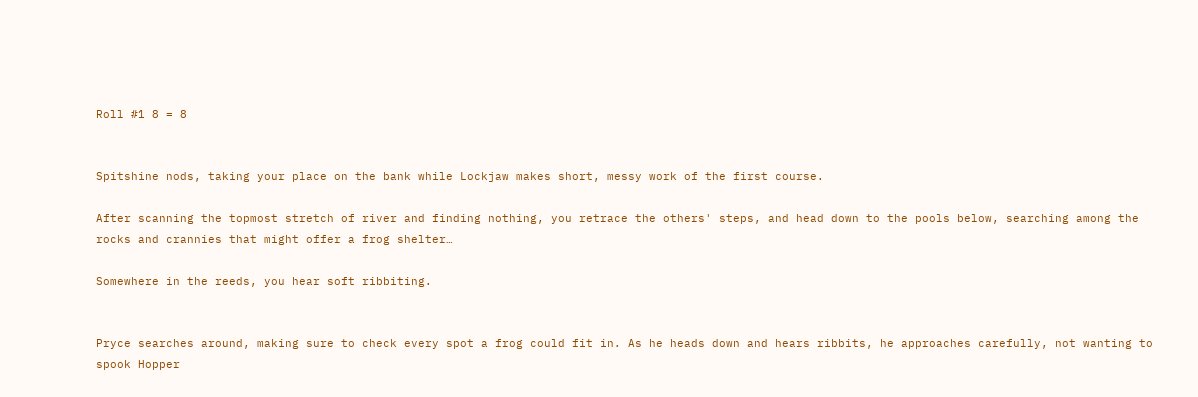Roll #1 8 = 8


Spitshine nods, taking your place on the bank while Lockjaw makes short, messy work of the first course.

After scanning the topmost stretch of river and finding nothing, you retrace the others' steps, and head down to the pools below, searching among the rocks and crannies that might offer a frog shelter…

Somewhere in the reeds, you hear soft ribbiting.


Pryce searches around, making sure to check every spot a frog could fit in. As he heads down and hears ribbits, he approaches carefully, not wanting to spook Hopper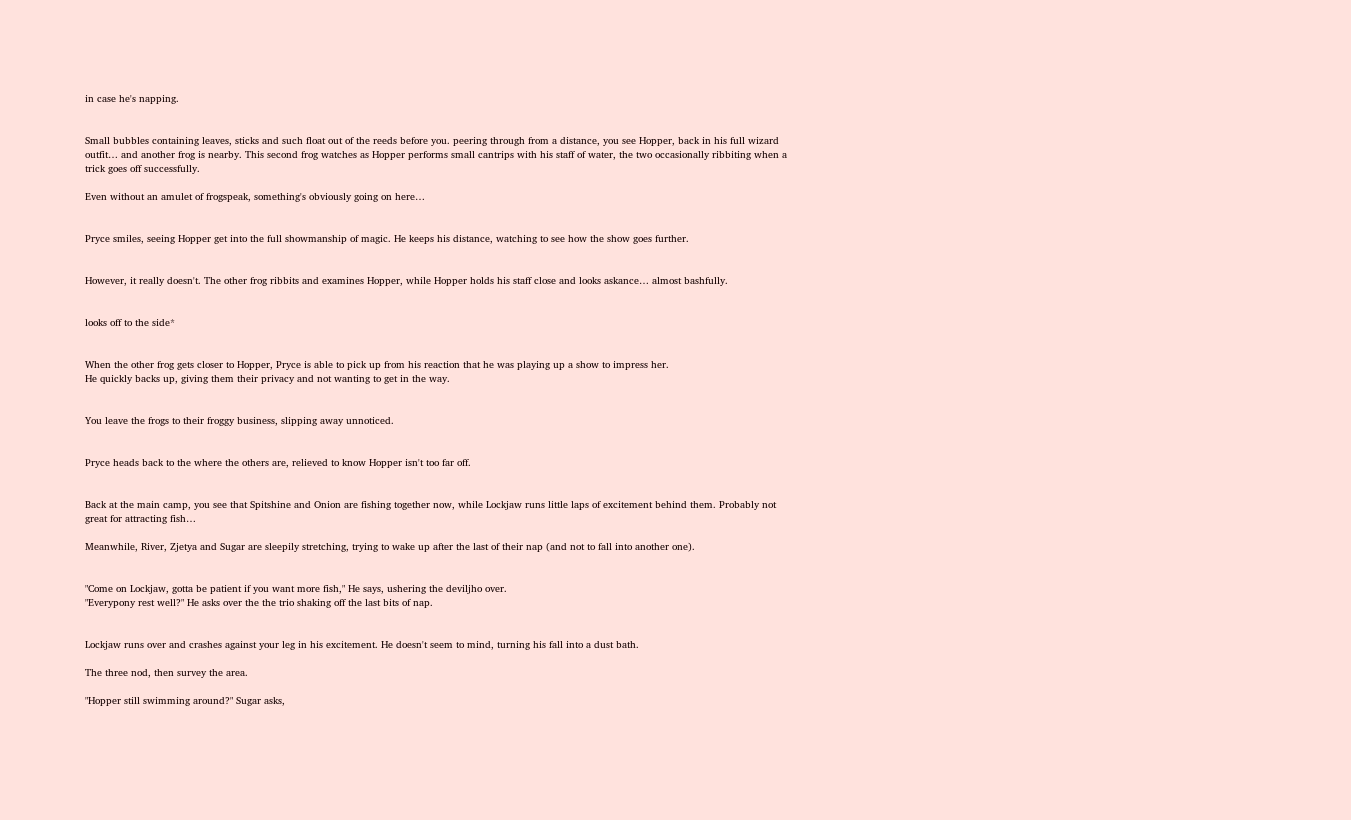in case he's napping.


Small bubbles containing leaves, sticks and such float out of the reeds before you. peering through from a distance, you see Hopper, back in his full wizard outfit… and another frog is nearby. This second frog watches as Hopper performs small cantrips with his staff of water, the two occasionally ribbiting when a trick goes off successfully.

Even without an amulet of frogspeak, something's obviously going on here…


Pryce smiles, seeing Hopper get into the full showmanship of magic. He keeps his distance, watching to see how the show goes further.


However, it really doesn't. The other frog ribbits and examines Hopper, while Hopper holds his staff close and looks askance… almost bashfully.


looks off to the side*


When the other frog gets closer to Hopper, Pryce is able to pick up from his reaction that he was playing up a show to impress her.
He quickly backs up, giving them their privacy and not wanting to get in the way.


You leave the frogs to their froggy business, slipping away unnoticed.


Pryce heads back to the where the others are, relieved to know Hopper isn't too far off.


Back at the main camp, you see that Spitshine and Onion are fishing together now, while Lockjaw runs little laps of excitement behind them. Probably not great for attracting fish…

Meanwhile, River, Zjetya and Sugar are sleepily stretching, trying to wake up after the last of their nap (and not to fall into another one).


"Come on Lockjaw, gotta be patient if you want more fish," He says, ushering the deviljho over.
"Everypony rest well?" He asks over the the trio shaking off the last bits of nap.


Lockjaw runs over and crashes against your leg in his excitement. He doesn't seem to mind, turning his fall into a dust bath.

The three nod, then survey the area.

"Hopper still swimming around?" Sugar asks,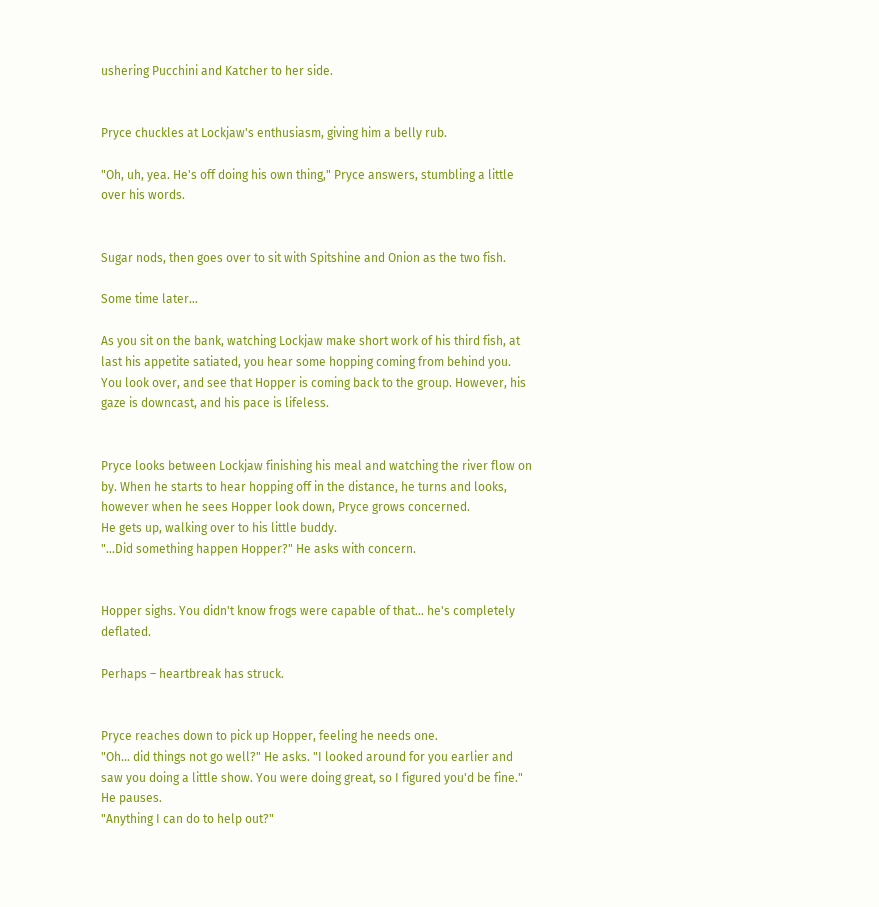ushering Pucchini and Katcher to her side.


Pryce chuckles at Lockjaw's enthusiasm, giving him a belly rub.

"Oh, uh, yea. He's off doing his own thing," Pryce answers, stumbling a little over his words.


Sugar nods, then goes over to sit with Spitshine and Onion as the two fish.

Some time later…

As you sit on the bank, watching Lockjaw make short work of his third fish, at last his appetite satiated, you hear some hopping coming from behind you. You look over, and see that Hopper is coming back to the group. However, his gaze is downcast, and his pace is lifeless.


Pryce looks between Lockjaw finishing his meal and watching the river flow on by. When he starts to hear hopping off in the distance, he turns and looks, however when he sees Hopper look down, Pryce grows concerned.
He gets up, walking over to his little buddy.
"…Did something happen Hopper?" He asks with concern.


Hopper sighs. You didn't know frogs were capable of that… he's completely deflated.

Perhaps – heartbreak has struck.


Pryce reaches down to pick up Hopper, feeling he needs one.
"Oh… did things not go well?" He asks. "I looked around for you earlier and saw you doing a little show. You were doing great, so I figured you'd be fine."
He pauses.
"Anything I can do to help out?"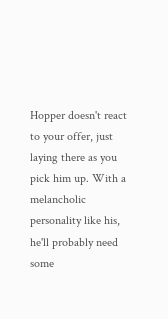Hopper doesn't react to your offer, just laying there as you pick him up. With a melancholic personality like his, he'll probably need some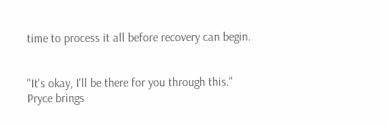time to process it all before recovery can begin.


"It's okay, I'll be there for you through this."
Pryce brings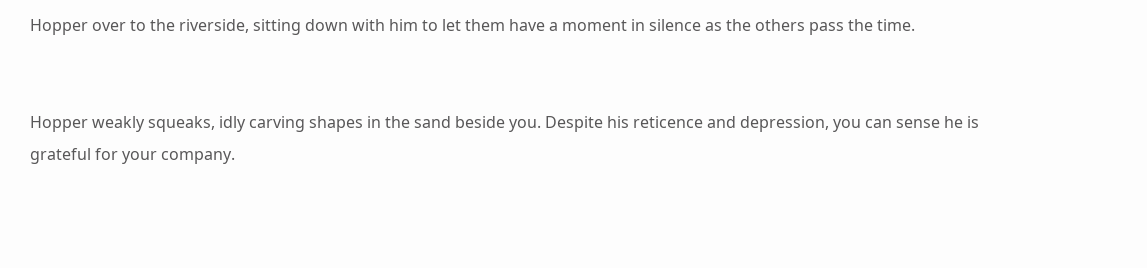Hopper over to the riverside, sitting down with him to let them have a moment in silence as the others pass the time.


Hopper weakly squeaks, idly carving shapes in the sand beside you. Despite his reticence and depression, you can sense he is grateful for your company.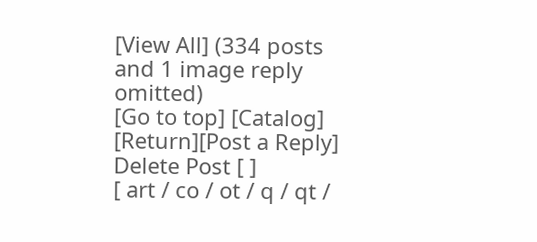[View All] (334 posts and 1 image reply omitted)
[Go to top] [Catalog] [Return][Post a Reply]
Delete Post [ ]
[ art / co / ot / q / qt /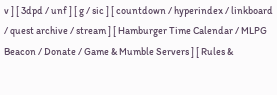v ] [ 3dpd / unf ] [ g / sic ] [ countdown / hyperindex / linkboard / quest archive / stream ] [ Hamburger Time Calendar / MLPG Beacon / Donate / Game & Mumble Servers ] [ Rules &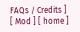FAQs / Credits ] [ Mod ] [ home ]